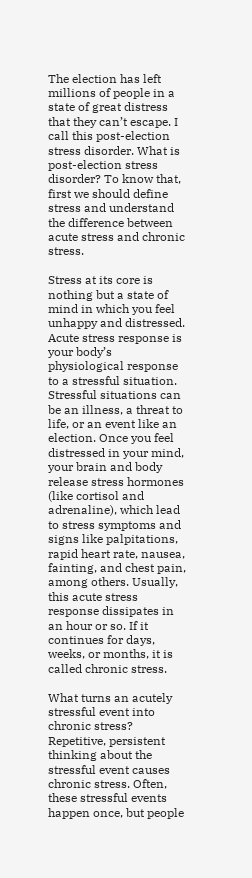The election has left millions of people in a state of great distress that they can’t escape. I call this post-election stress disorder. What is post-election stress disorder? To know that, first we should define stress and understand the difference between acute stress and chronic stress.

Stress at its core is nothing but a state of mind in which you feel unhappy and distressed. Acute stress response is your body’s physiological response to a stressful situation. Stressful situations can be an illness, a threat to life, or an event like an election. Once you feel distressed in your mind, your brain and body release stress hormones (like cortisol and adrenaline), which lead to stress symptoms and signs like palpitations, rapid heart rate, nausea, fainting, and chest pain, among others. Usually, this acute stress response dissipates in an hour or so. If it continues for days, weeks, or months, it is called chronic stress.

What turns an acutely stressful event into chronic stress? Repetitive, persistent thinking about the stressful event causes chronic stress. Often, these stressful events happen once, but people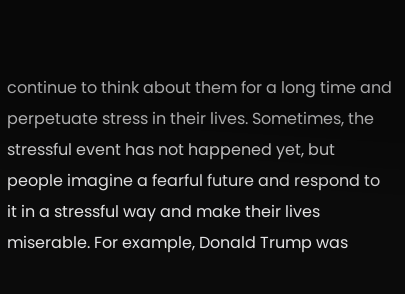continue to think about them for a long time and perpetuate stress in their lives. Sometimes, the stressful event has not happened yet, but people imagine a fearful future and respond to it in a stressful way and make their lives miserable. For example, Donald Trump was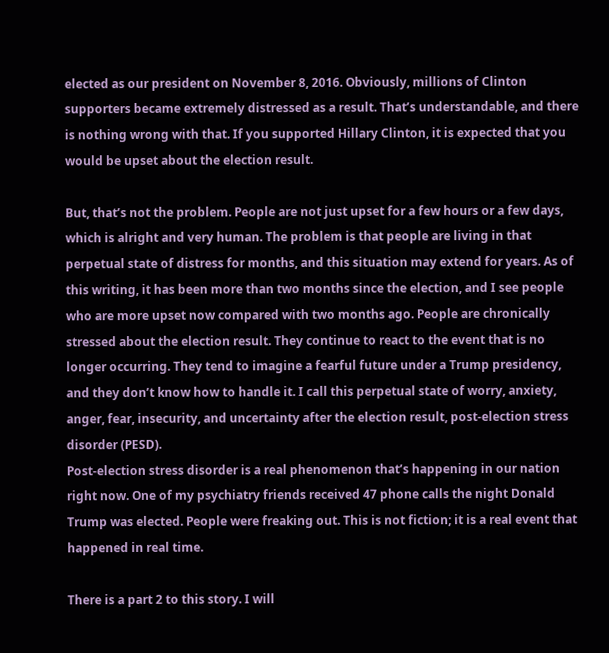elected as our president on November 8, 2016. Obviously, millions of Clinton supporters became extremely distressed as a result. That’s understandable, and there is nothing wrong with that. If you supported Hillary Clinton, it is expected that you would be upset about the election result.

But, that’s not the problem. People are not just upset for a few hours or a few days, which is alright and very human. The problem is that people are living in that perpetual state of distress for months, and this situation may extend for years. As of this writing, it has been more than two months since the election, and I see people who are more upset now compared with two months ago. People are chronically stressed about the election result. They continue to react to the event that is no longer occurring. They tend to imagine a fearful future under a Trump presidency, and they don’t know how to handle it. I call this perpetual state of worry, anxiety, anger, fear, insecurity, and uncertainty after the election result, post-election stress disorder (PESD).
Post-election stress disorder is a real phenomenon that’s happening in our nation right now. One of my psychiatry friends received 47 phone calls the night Donald Trump was elected. People were freaking out. This is not fiction; it is a real event that happened in real time.

There is a part 2 to this story. I will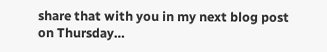share that with you in my next blog post on Thursday…